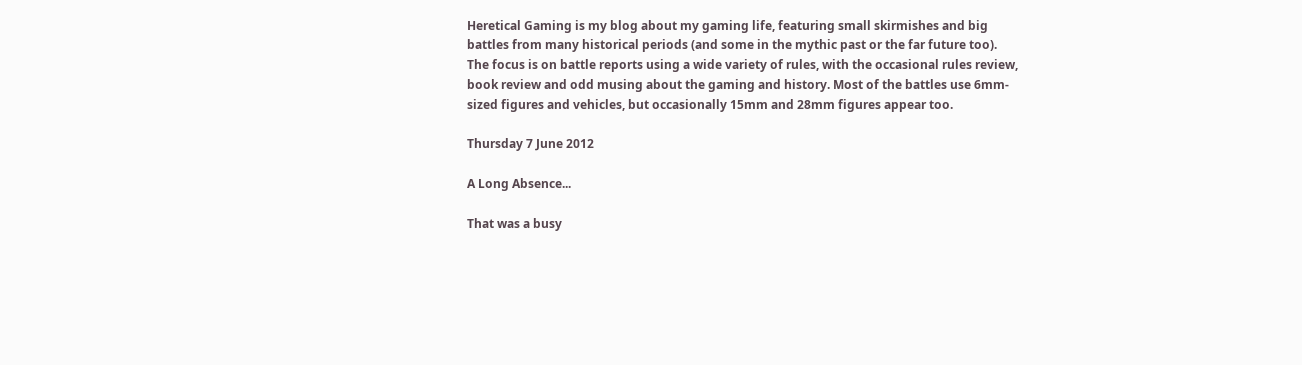Heretical Gaming is my blog about my gaming life, featuring small skirmishes and big battles from many historical periods (and some in the mythic past or the far future too). The focus is on battle reports using a wide variety of rules, with the occasional rules review, book review and odd musing about the gaming and history. Most of the battles use 6mm-sized figures and vehicles, but occasionally 15mm and 28mm figures appear too.

Thursday 7 June 2012

A Long Absence...

That was a busy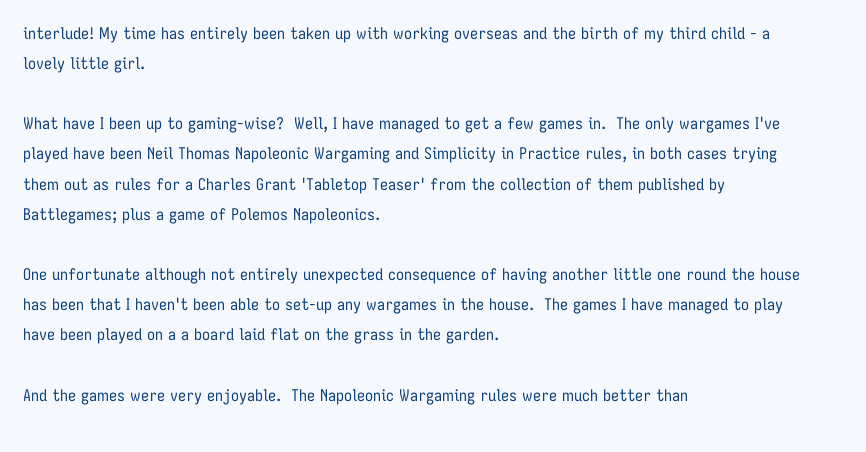interlude! My time has entirely been taken up with working overseas and the birth of my third child - a lovely little girl.

What have I been up to gaming-wise?  Well, I have managed to get a few games in.  The only wargames I've played have been Neil Thomas Napoleonic Wargaming and Simplicity in Practice rules, in both cases trying them out as rules for a Charles Grant 'Tabletop Teaser' from the collection of them published by Battlegames; plus a game of Polemos Napoleonics.

One unfortunate although not entirely unexpected consequence of having another little one round the house has been that I haven't been able to set-up any wargames in the house.  The games I have managed to play have been played on a a board laid flat on the grass in the garden.

And the games were very enjoyable.  The Napoleonic Wargaming rules were much better than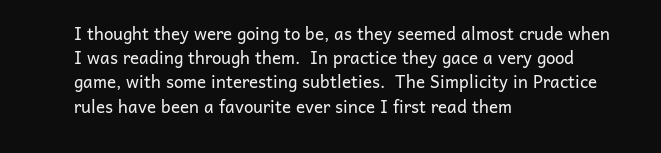I thought they were going to be, as they seemed almost crude when I was reading through them.  In practice they gace a very good game, with some interesting subtleties.  The Simplicity in Practice rules have been a favourite ever since I first read them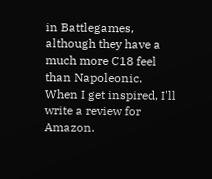in Battlegames, although they have a much more C18 feel than Napoleonic.  When I get inspired, I'll write a review for Amazon.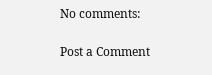No comments:

Post a Comment